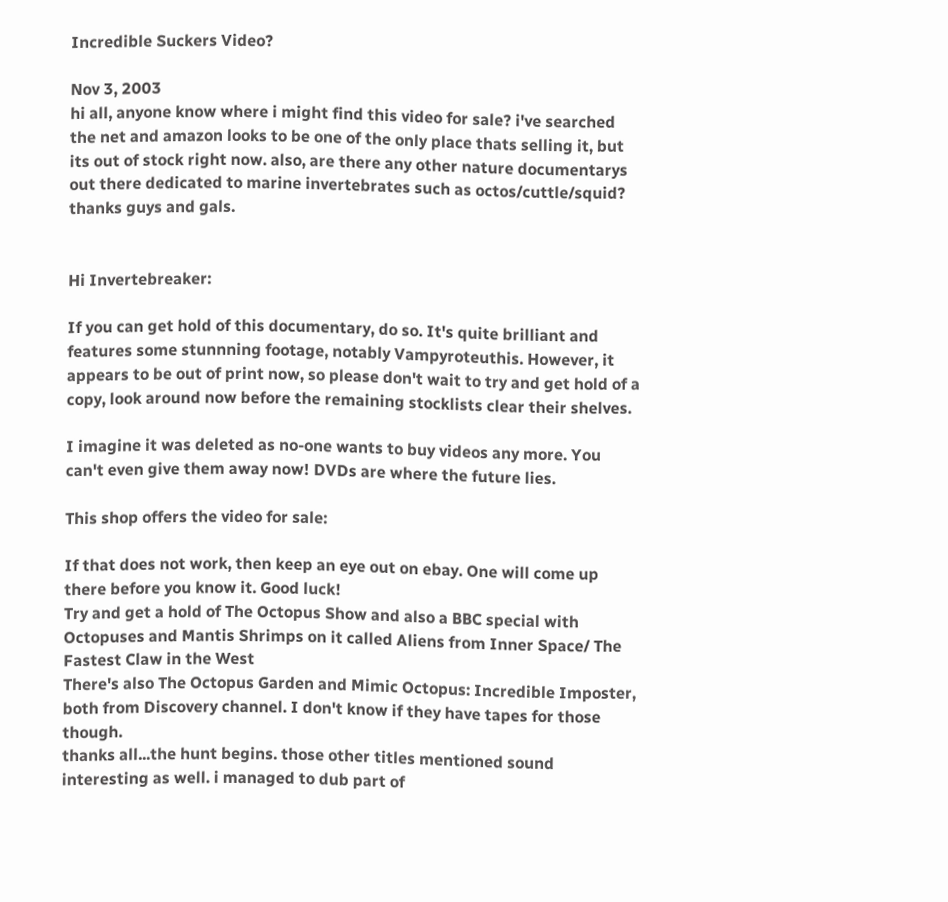Incredible Suckers Video?

Nov 3, 2003
hi all, anyone know where i might find this video for sale? i've searched the net and amazon looks to be one of the only place thats selling it, but its out of stock right now. also, are there any other nature documentarys out there dedicated to marine invertebrates such as octos/cuttle/squid? thanks guys and gals.


Hi Invertebreaker:

If you can get hold of this documentary, do so. It's quite brilliant and features some stunnning footage, notably Vampyroteuthis. However, it appears to be out of print now, so please don't wait to try and get hold of a copy, look around now before the remaining stocklists clear their shelves.

I imagine it was deleted as no-one wants to buy videos any more. You can't even give them away now! DVDs are where the future lies.

This shop offers the video for sale:

If that does not work, then keep an eye out on ebay. One will come up there before you know it. Good luck!
Try and get a hold of The Octopus Show and also a BBC special with Octopuses and Mantis Shrimps on it called Aliens from Inner Space/ The Fastest Claw in the West
There's also The Octopus Garden and Mimic Octopus: Incredible Imposter, both from Discovery channel. I don't know if they have tapes for those though.
thanks all...the hunt begins. those other titles mentioned sound interesting as well. i managed to dub part of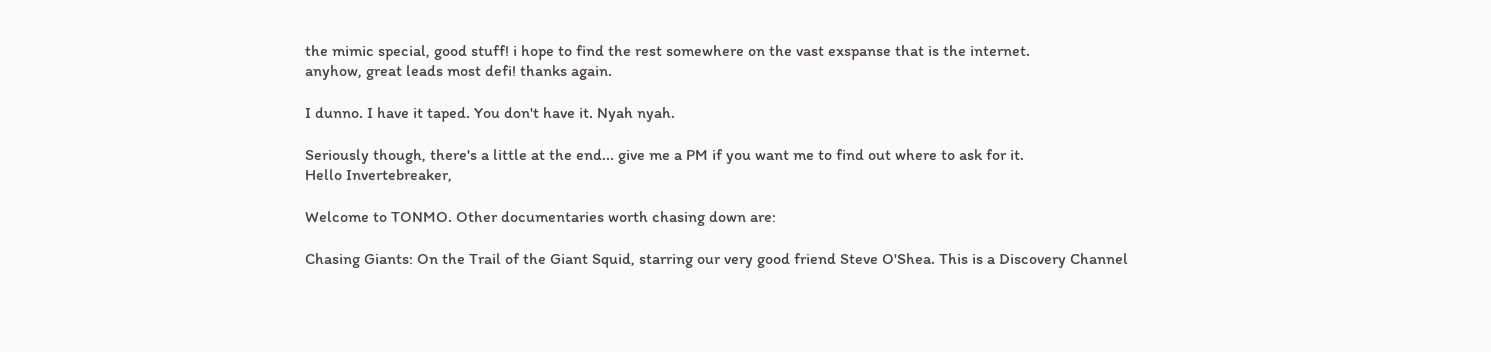the mimic special, good stuff! i hope to find the rest somewhere on the vast exspanse that is the internet.
anyhow, great leads most defi! thanks again.

I dunno. I have it taped. You don't have it. Nyah nyah.

Seriously though, there's a little at the end... give me a PM if you want me to find out where to ask for it.
Hello Invertebreaker,

Welcome to TONMO. Other documentaries worth chasing down are:

Chasing Giants: On the Trail of the Giant Squid, starring our very good friend Steve O'Shea. This is a Discovery Channel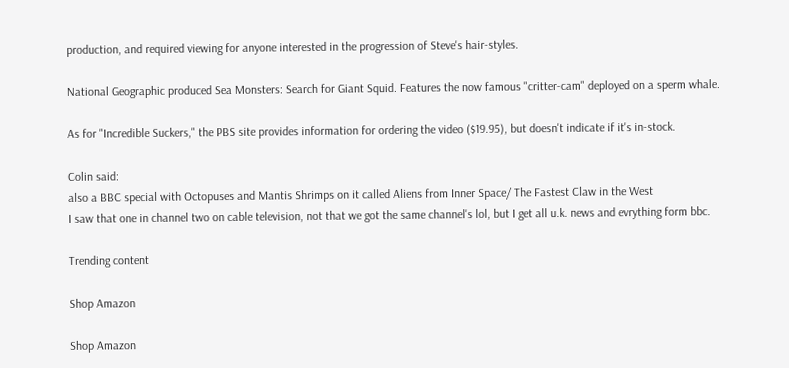production, and required viewing for anyone interested in the progression of Steve's hair-styles.

National Geographic produced Sea Monsters: Search for Giant Squid. Features the now famous "critter-cam" deployed on a sperm whale.

As for "Incredible Suckers," the PBS site provides information for ordering the video ($19.95), but doesn't indicate if it's in-stock.

Colin said:
also a BBC special with Octopuses and Mantis Shrimps on it called Aliens from Inner Space/ The Fastest Claw in the West
I saw that one in channel two on cable television, not that we got the same channel's lol, but I get all u.k. news and evrything form bbc.

Trending content

Shop Amazon

Shop Amazon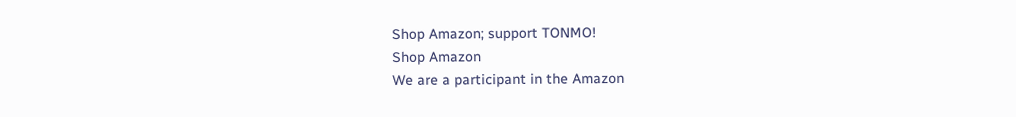Shop Amazon; support TONMO!
Shop Amazon
We are a participant in the Amazon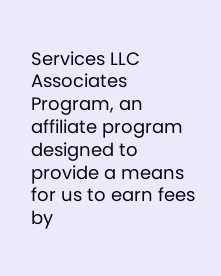Services LLC Associates Program, an affiliate program designed to provide a means for us to earn fees by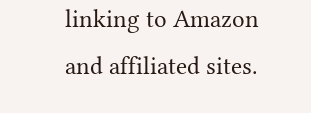linking to Amazon and affiliated sites.